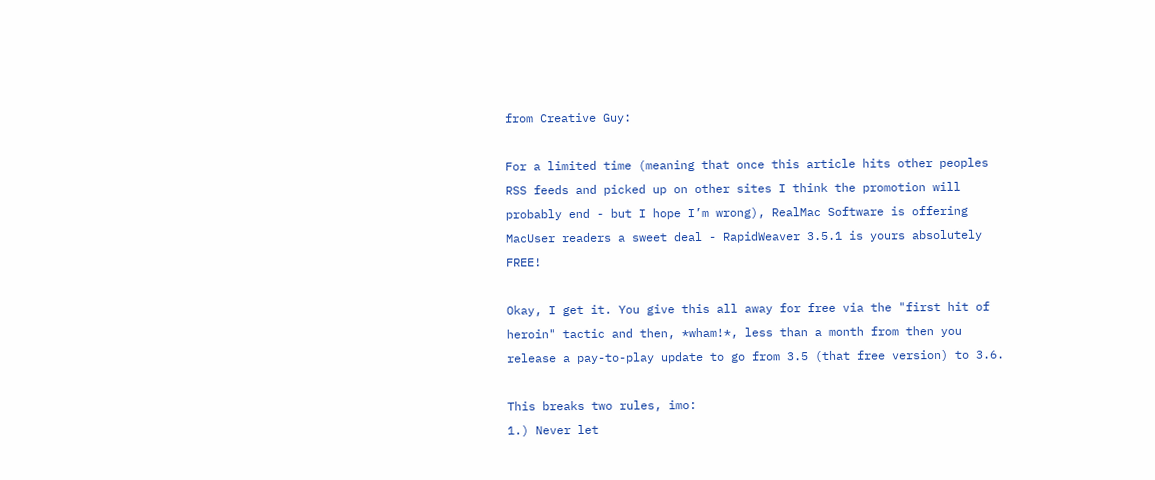from Creative Guy:

For a limited time (meaning that once this article hits other peoples RSS feeds and picked up on other sites I think the promotion will probably end - but I hope I’m wrong), RealMac Software is offering MacUser readers a sweet deal - RapidWeaver 3.5.1 is yours absolutely FREE!

Okay, I get it. You give this all away for free via the "first hit of heroin" tactic and then, *wham!*, less than a month from then you release a pay-to-play update to go from 3.5 (that free version) to 3.6.

This breaks two rules, imo:
1.) Never let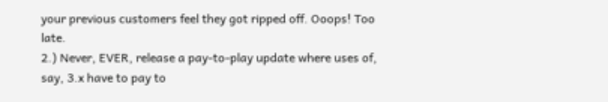your previous customers feel they got ripped off. Ooops! Too late.
2.) Never, EVER, release a pay-to-play update where uses of, say, 3.x have to pay to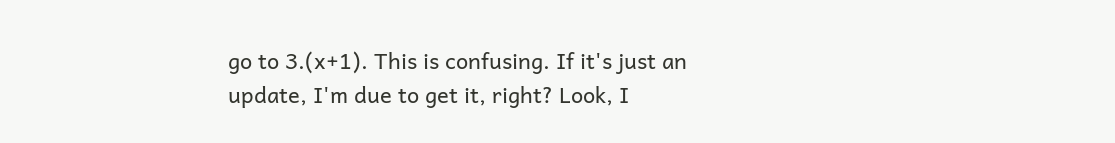go to 3.(x+1). This is confusing. If it's just an update, I'm due to get it, right? Look, I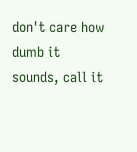don't care how dumb it sounds, call it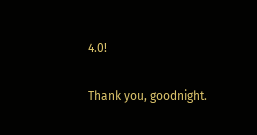4.0!

Thank you, goodnight.